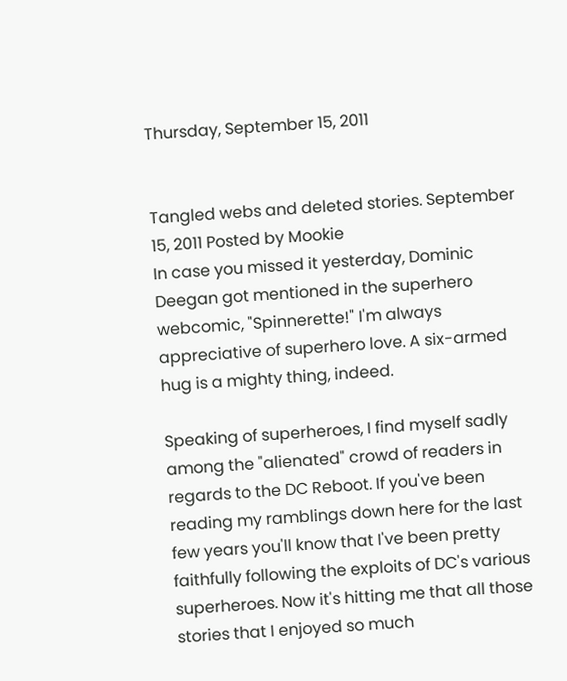Thursday, September 15, 2011


Tangled webs and deleted stories. September 15, 2011 Posted by Mookie
In case you missed it yesterday, Dominic Deegan got mentioned in the superhero webcomic, "Spinnerette!" I'm always appreciative of superhero love. A six-armed hug is a mighty thing, indeed.

Speaking of superheroes, I find myself sadly among the "alienated" crowd of readers in regards to the DC Reboot. If you've been reading my ramblings down here for the last few years you'll know that I've been pretty faithfully following the exploits of DC's various superheroes. Now it's hitting me that all those stories that I enjoyed so much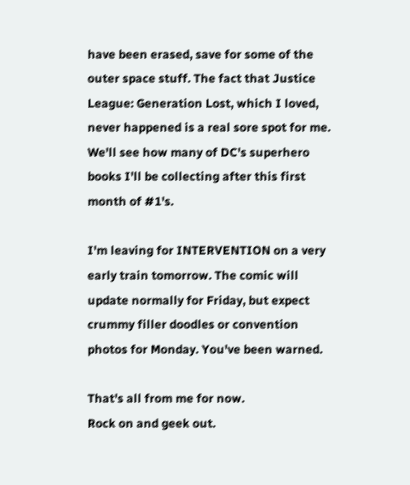have been erased, save for some of the outer space stuff. The fact that Justice League: Generation Lost, which I loved, never happened is a real sore spot for me. We'll see how many of DC's superhero books I'll be collecting after this first month of #1's.

I'm leaving for INTERVENTION on a very early train tomorrow. The comic will update normally for Friday, but expect crummy filler doodles or convention photos for Monday. You've been warned.

That's all from me for now.
Rock on and geek out.